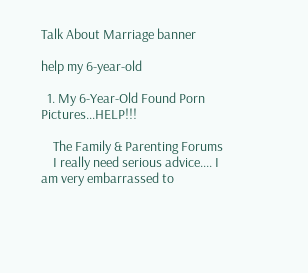Talk About Marriage banner

help my 6-year-old

  1. My 6-Year-Old Found Porn Pictures...HELP!!!

    The Family & Parenting Forums
    I really need serious advice.... I am very embarrassed to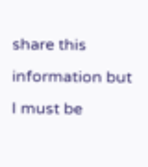share this information but I must be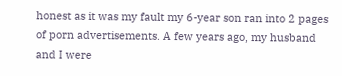honest as it was my fault my 6-year son ran into 2 pages of porn advertisements. A few years ago, my husband and I were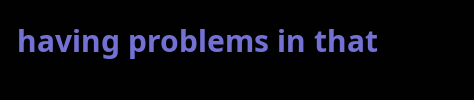having problems in that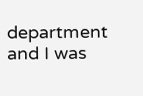department and I was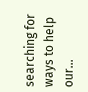searching for ways to help our...